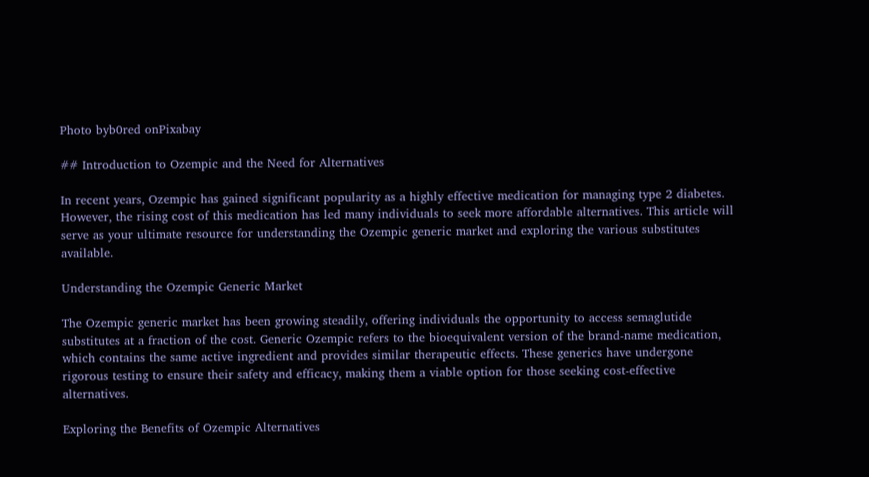Photo byb0red onPixabay

## Introduction to Ozempic and the Need for Alternatives

In recent years, Ozempic has gained significant popularity as a highly effective medication for managing type 2 diabetes. However, the rising cost of this medication has led many individuals to seek more affordable alternatives. This article will serve as your ultimate resource for understanding the Ozempic generic market and exploring the various substitutes available.

Understanding the Ozempic Generic Market

The Ozempic generic market has been growing steadily, offering individuals the opportunity to access semaglutide substitutes at a fraction of the cost. Generic Ozempic refers to the bioequivalent version of the brand-name medication, which contains the same active ingredient and provides similar therapeutic effects. These generics have undergone rigorous testing to ensure their safety and efficacy, making them a viable option for those seeking cost-effective alternatives.

Exploring the Benefits of Ozempic Alternatives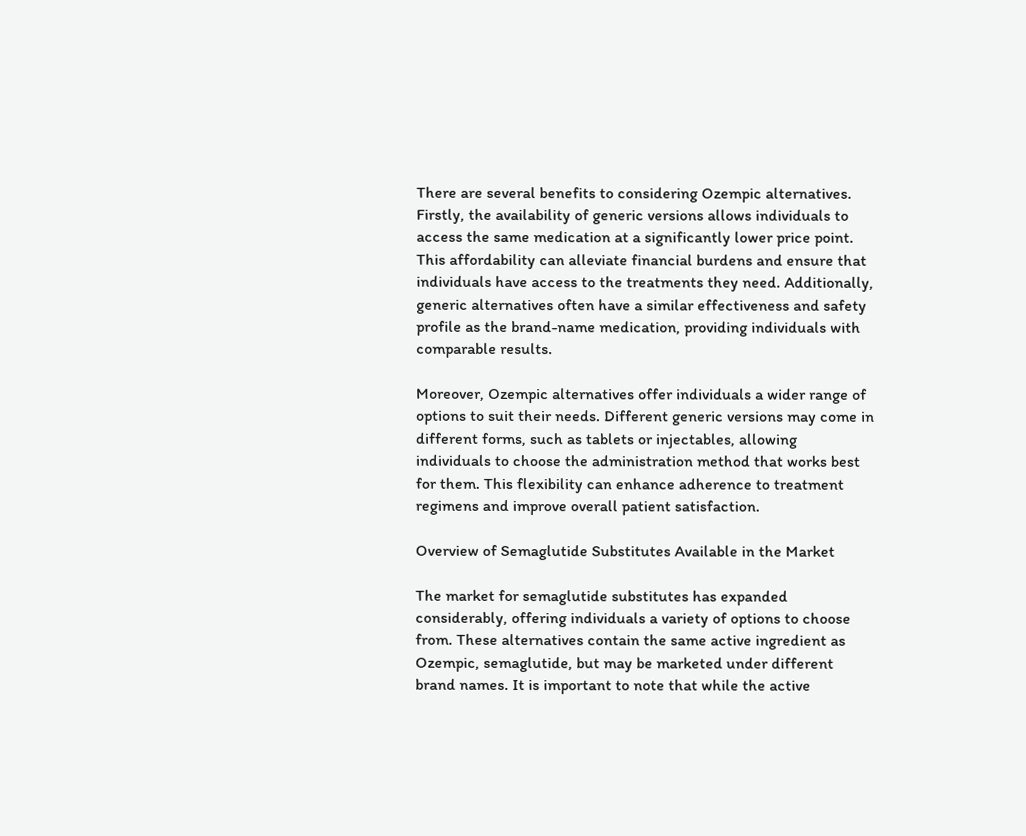There are several benefits to considering Ozempic alternatives. Firstly, the availability of generic versions allows individuals to access the same medication at a significantly lower price point. This affordability can alleviate financial burdens and ensure that individuals have access to the treatments they need. Additionally, generic alternatives often have a similar effectiveness and safety profile as the brand-name medication, providing individuals with comparable results.

Moreover, Ozempic alternatives offer individuals a wider range of options to suit their needs. Different generic versions may come in different forms, such as tablets or injectables, allowing individuals to choose the administration method that works best for them. This flexibility can enhance adherence to treatment regimens and improve overall patient satisfaction.

Overview of Semaglutide Substitutes Available in the Market

The market for semaglutide substitutes has expanded considerably, offering individuals a variety of options to choose from. These alternatives contain the same active ingredient as Ozempic, semaglutide, but may be marketed under different brand names. It is important to note that while the active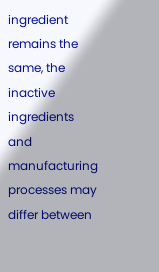ingredient remains the same, the inactive ingredients and manufacturing processes may differ between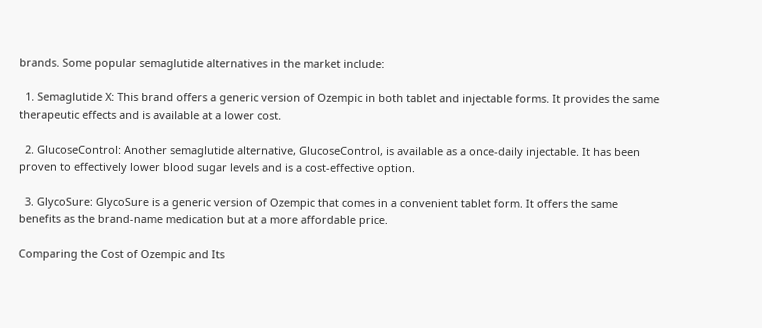brands. Some popular semaglutide alternatives in the market include:

  1. Semaglutide X: This brand offers a generic version of Ozempic in both tablet and injectable forms. It provides the same therapeutic effects and is available at a lower cost.

  2. GlucoseControl: Another semaglutide alternative, GlucoseControl, is available as a once-daily injectable. It has been proven to effectively lower blood sugar levels and is a cost-effective option.

  3. GlycoSure: GlycoSure is a generic version of Ozempic that comes in a convenient tablet form. It offers the same benefits as the brand-name medication but at a more affordable price.

Comparing the Cost of Ozempic and Its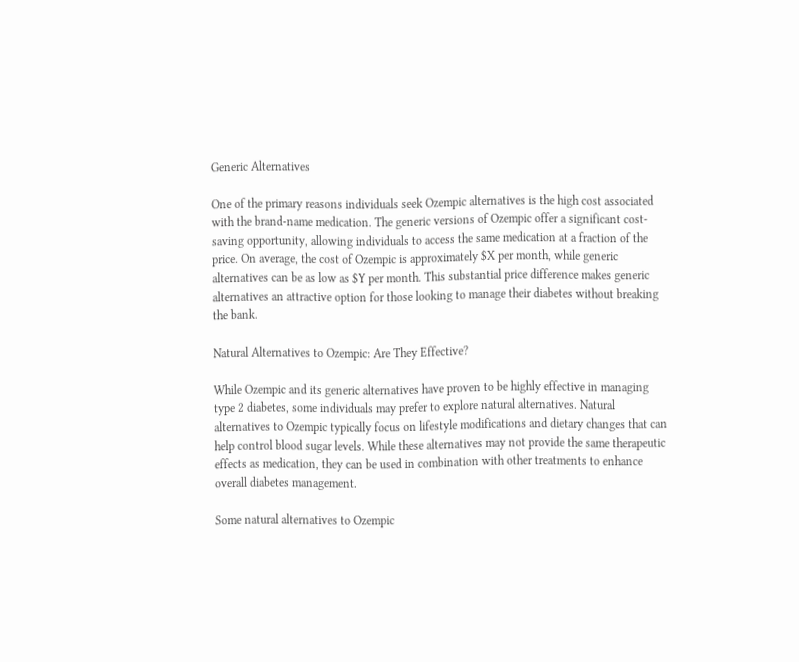Generic Alternatives

One of the primary reasons individuals seek Ozempic alternatives is the high cost associated with the brand-name medication. The generic versions of Ozempic offer a significant cost-saving opportunity, allowing individuals to access the same medication at a fraction of the price. On average, the cost of Ozempic is approximately $X per month, while generic alternatives can be as low as $Y per month. This substantial price difference makes generic alternatives an attractive option for those looking to manage their diabetes without breaking the bank.

Natural Alternatives to Ozempic: Are They Effective?

While Ozempic and its generic alternatives have proven to be highly effective in managing type 2 diabetes, some individuals may prefer to explore natural alternatives. Natural alternatives to Ozempic typically focus on lifestyle modifications and dietary changes that can help control blood sugar levels. While these alternatives may not provide the same therapeutic effects as medication, they can be used in combination with other treatments to enhance overall diabetes management.

Some natural alternatives to Ozempic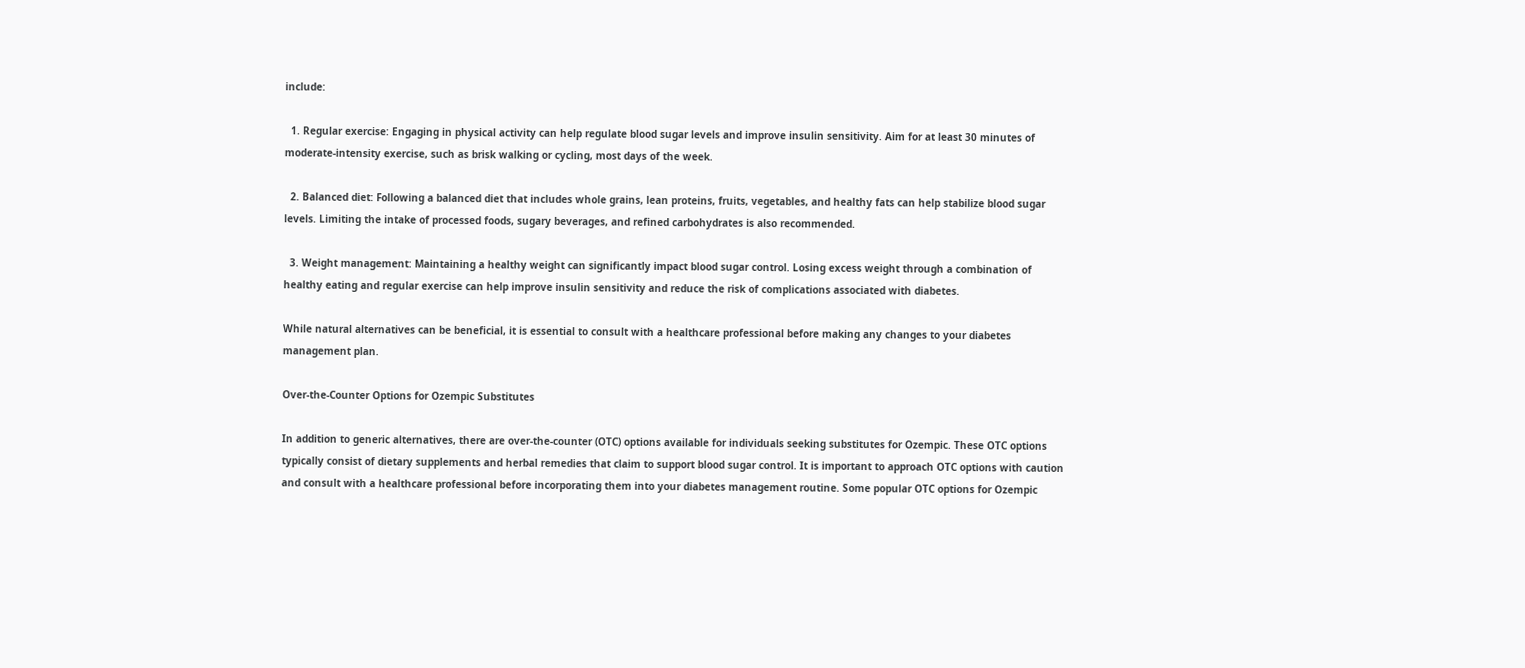include:

  1. Regular exercise: Engaging in physical activity can help regulate blood sugar levels and improve insulin sensitivity. Aim for at least 30 minutes of moderate-intensity exercise, such as brisk walking or cycling, most days of the week.

  2. Balanced diet: Following a balanced diet that includes whole grains, lean proteins, fruits, vegetables, and healthy fats can help stabilize blood sugar levels. Limiting the intake of processed foods, sugary beverages, and refined carbohydrates is also recommended.

  3. Weight management: Maintaining a healthy weight can significantly impact blood sugar control. Losing excess weight through a combination of healthy eating and regular exercise can help improve insulin sensitivity and reduce the risk of complications associated with diabetes.

While natural alternatives can be beneficial, it is essential to consult with a healthcare professional before making any changes to your diabetes management plan.

Over-the-Counter Options for Ozempic Substitutes

In addition to generic alternatives, there are over-the-counter (OTC) options available for individuals seeking substitutes for Ozempic. These OTC options typically consist of dietary supplements and herbal remedies that claim to support blood sugar control. It is important to approach OTC options with caution and consult with a healthcare professional before incorporating them into your diabetes management routine. Some popular OTC options for Ozempic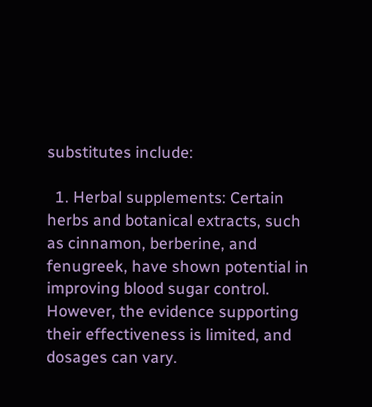substitutes include:

  1. Herbal supplements: Certain herbs and botanical extracts, such as cinnamon, berberine, and fenugreek, have shown potential in improving blood sugar control. However, the evidence supporting their effectiveness is limited, and dosages can vary.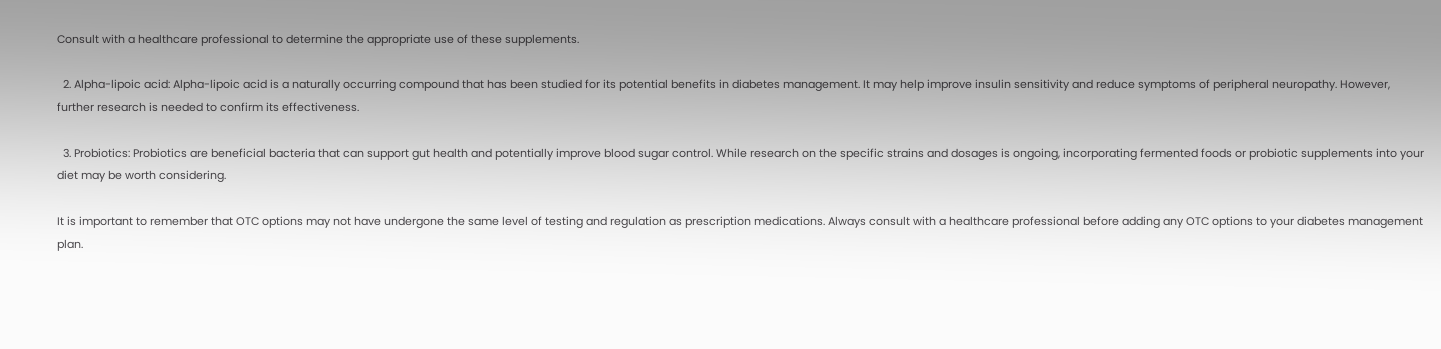Consult with a healthcare professional to determine the appropriate use of these supplements.

  2. Alpha-lipoic acid: Alpha-lipoic acid is a naturally occurring compound that has been studied for its potential benefits in diabetes management. It may help improve insulin sensitivity and reduce symptoms of peripheral neuropathy. However, further research is needed to confirm its effectiveness.

  3. Probiotics: Probiotics are beneficial bacteria that can support gut health and potentially improve blood sugar control. While research on the specific strains and dosages is ongoing, incorporating fermented foods or probiotic supplements into your diet may be worth considering.

It is important to remember that OTC options may not have undergone the same level of testing and regulation as prescription medications. Always consult with a healthcare professional before adding any OTC options to your diabetes management plan.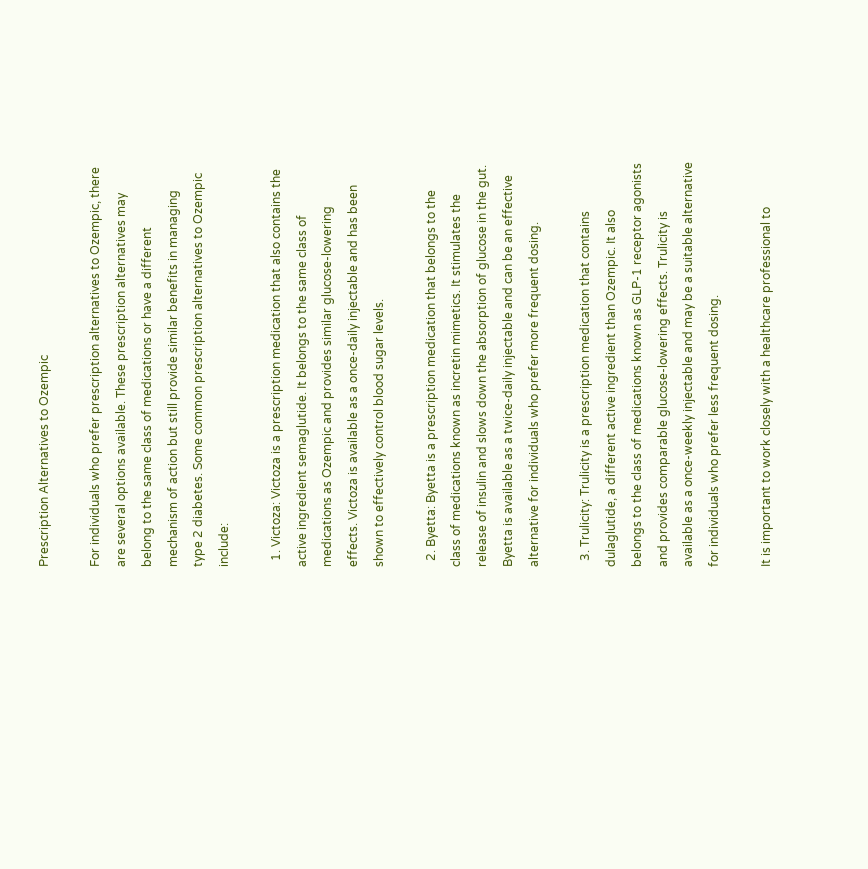Prescription Alternatives to Ozempic

For individuals who prefer prescription alternatives to Ozempic, there are several options available. These prescription alternatives may belong to the same class of medications or have a different mechanism of action but still provide similar benefits in managing type 2 diabetes. Some common prescription alternatives to Ozempic include:

  1. Victoza: Victoza is a prescription medication that also contains the active ingredient semaglutide. It belongs to the same class of medications as Ozempic and provides similar glucose-lowering effects. Victoza is available as a once-daily injectable and has been shown to effectively control blood sugar levels.

  2. Byetta: Byetta is a prescription medication that belongs to the class of medications known as incretin mimetics. It stimulates the release of insulin and slows down the absorption of glucose in the gut. Byetta is available as a twice-daily injectable and can be an effective alternative for individuals who prefer more frequent dosing.

  3. Trulicity: Trulicity is a prescription medication that contains dulaglutide, a different active ingredient than Ozempic. It also belongs to the class of medications known as GLP-1 receptor agonists and provides comparable glucose-lowering effects. Trulicity is available as a once-weekly injectable and may be a suitable alternative for individuals who prefer less frequent dosing.

It is important to work closely with a healthcare professional to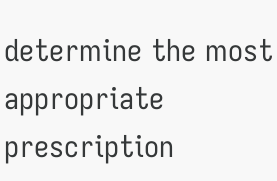determine the most appropriate prescription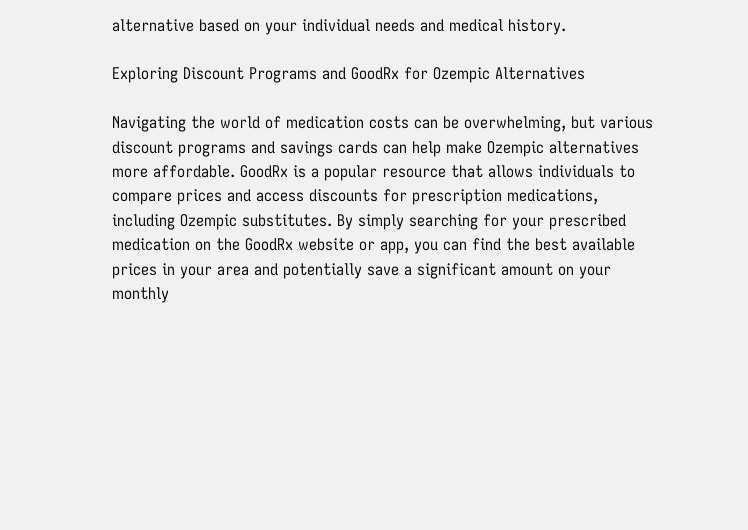alternative based on your individual needs and medical history.

Exploring Discount Programs and GoodRx for Ozempic Alternatives

Navigating the world of medication costs can be overwhelming, but various discount programs and savings cards can help make Ozempic alternatives more affordable. GoodRx is a popular resource that allows individuals to compare prices and access discounts for prescription medications, including Ozempic substitutes. By simply searching for your prescribed medication on the GoodRx website or app, you can find the best available prices in your area and potentially save a significant amount on your monthly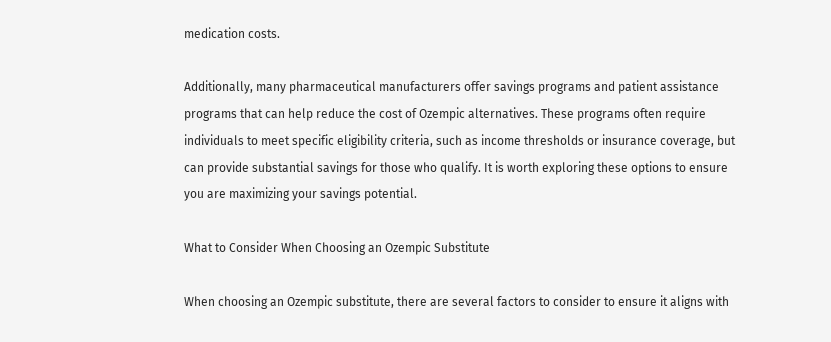medication costs.

Additionally, many pharmaceutical manufacturers offer savings programs and patient assistance programs that can help reduce the cost of Ozempic alternatives. These programs often require individuals to meet specific eligibility criteria, such as income thresholds or insurance coverage, but can provide substantial savings for those who qualify. It is worth exploring these options to ensure you are maximizing your savings potential.

What to Consider When Choosing an Ozempic Substitute

When choosing an Ozempic substitute, there are several factors to consider to ensure it aligns with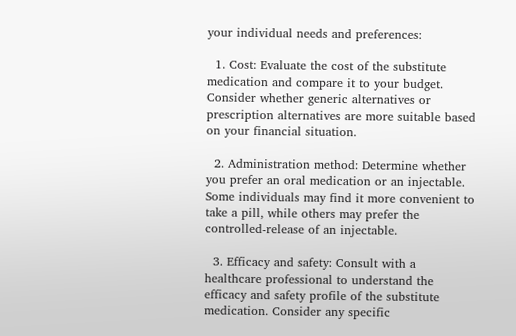your individual needs and preferences:

  1. Cost: Evaluate the cost of the substitute medication and compare it to your budget. Consider whether generic alternatives or prescription alternatives are more suitable based on your financial situation.

  2. Administration method: Determine whether you prefer an oral medication or an injectable. Some individuals may find it more convenient to take a pill, while others may prefer the controlled-release of an injectable.

  3. Efficacy and safety: Consult with a healthcare professional to understand the efficacy and safety profile of the substitute medication. Consider any specific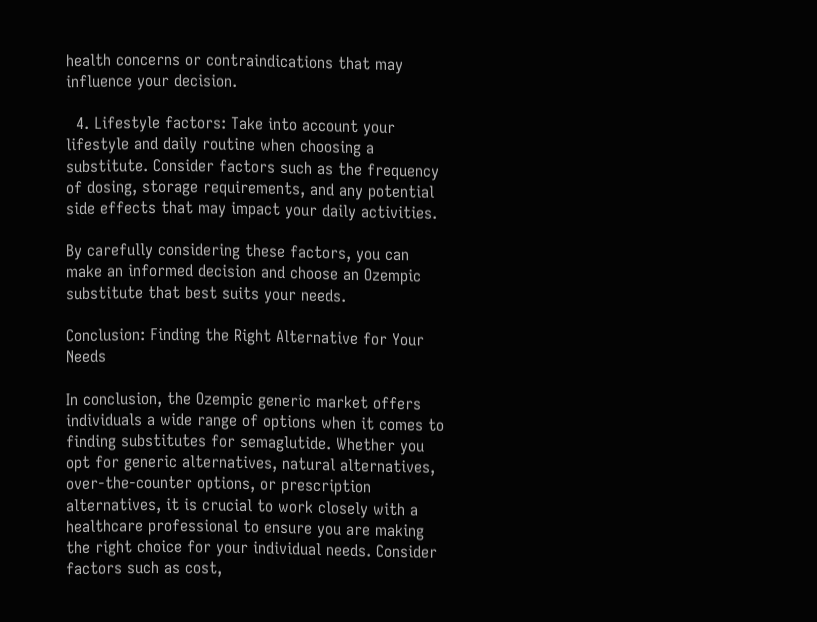health concerns or contraindications that may influence your decision.

  4. Lifestyle factors: Take into account your lifestyle and daily routine when choosing a substitute. Consider factors such as the frequency of dosing, storage requirements, and any potential side effects that may impact your daily activities.

By carefully considering these factors, you can make an informed decision and choose an Ozempic substitute that best suits your needs.

Conclusion: Finding the Right Alternative for Your Needs

In conclusion, the Ozempic generic market offers individuals a wide range of options when it comes to finding substitutes for semaglutide. Whether you opt for generic alternatives, natural alternatives, over-the-counter options, or prescription alternatives, it is crucial to work closely with a healthcare professional to ensure you are making the right choice for your individual needs. Consider factors such as cost,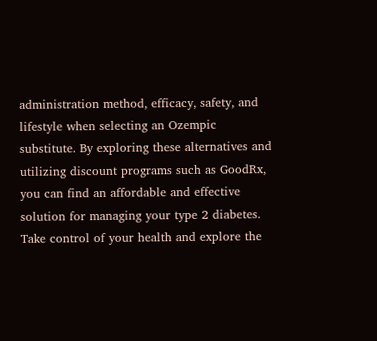administration method, efficacy, safety, and lifestyle when selecting an Ozempic substitute. By exploring these alternatives and utilizing discount programs such as GoodRx, you can find an affordable and effective solution for managing your type 2 diabetes. Take control of your health and explore the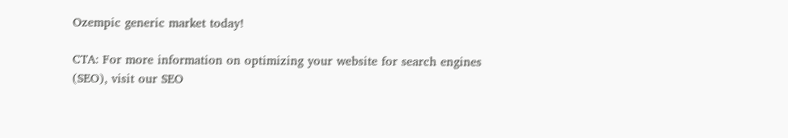Ozempic generic market today!

CTA: For more information on optimizing your website for search engines (SEO), visit our SEO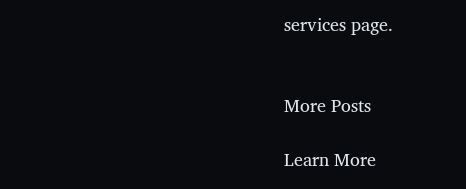services page.


More Posts

Learn More